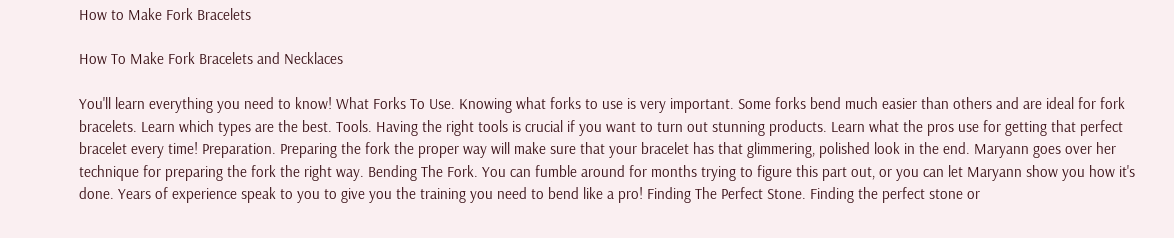How to Make Fork Bracelets

How To Make Fork Bracelets and Necklaces

You'll learn everything you need to know! What Forks To Use. Knowing what forks to use is very important. Some forks bend much easier than others and are ideal for fork bracelets. Learn which types are the best. Tools. Having the right tools is crucial if you want to turn out stunning products. Learn what the pros use for getting that perfect bracelet every time! Preparation. Preparing the fork the proper way will make sure that your bracelet has that glimmering, polished look in the end. Maryann goes over her technique for preparing the fork the right way. Bending The Fork. You can fumble around for months trying to figure this part out, or you can let Maryann show you how it's done. Years of experience speak to you to give you the training you need to bend like a pro! Finding The Perfect Stone. Finding the perfect stone or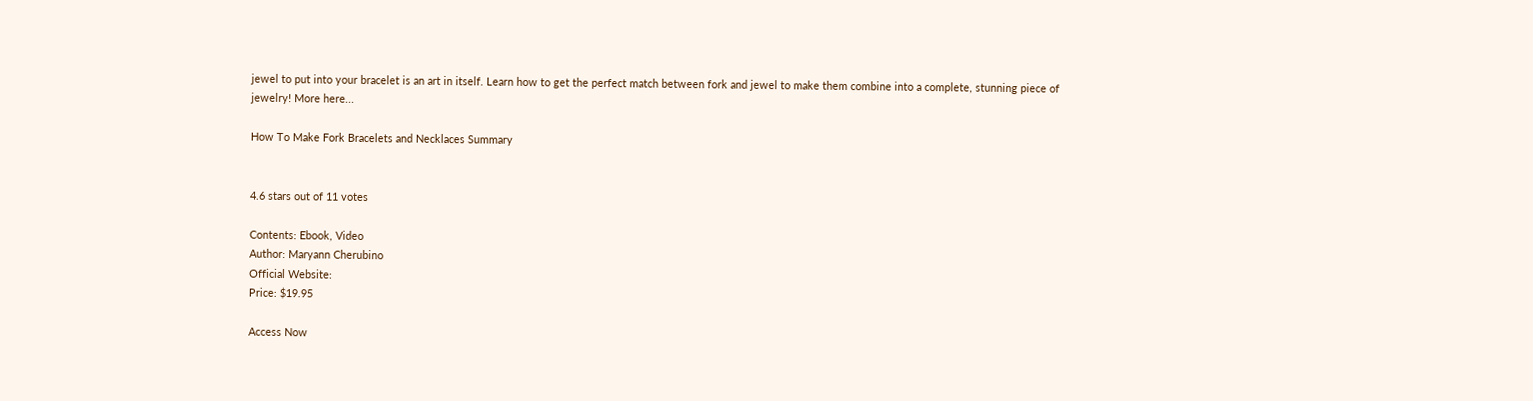jewel to put into your bracelet is an art in itself. Learn how to get the perfect match between fork and jewel to make them combine into a complete, stunning piece of jewelry! More here...

How To Make Fork Bracelets and Necklaces Summary


4.6 stars out of 11 votes

Contents: Ebook, Video
Author: Maryann Cherubino
Official Website:
Price: $19.95

Access Now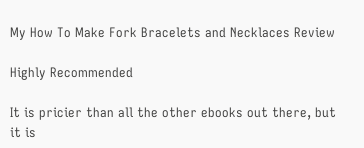My How To Make Fork Bracelets and Necklaces Review

Highly Recommended

It is pricier than all the other ebooks out there, but it is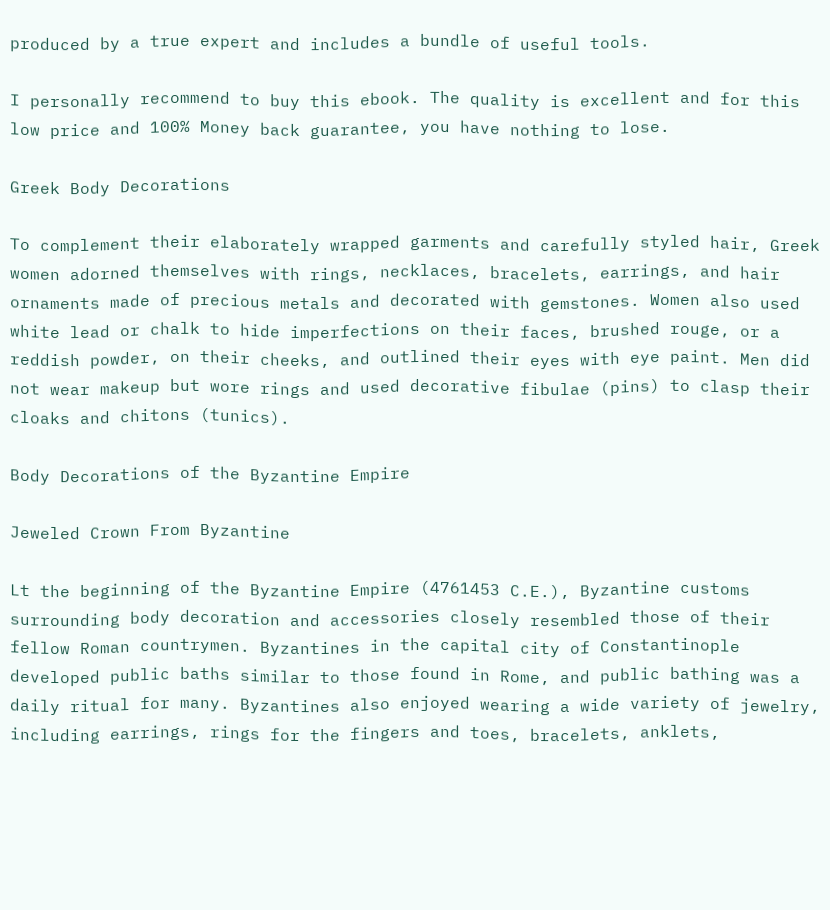produced by a true expert and includes a bundle of useful tools.

I personally recommend to buy this ebook. The quality is excellent and for this low price and 100% Money back guarantee, you have nothing to lose.

Greek Body Decorations

To complement their elaborately wrapped garments and carefully styled hair, Greek women adorned themselves with rings, necklaces, bracelets, earrings, and hair ornaments made of precious metals and decorated with gemstones. Women also used white lead or chalk to hide imperfections on their faces, brushed rouge, or a reddish powder, on their cheeks, and outlined their eyes with eye paint. Men did not wear makeup but wore rings and used decorative fibulae (pins) to clasp their cloaks and chitons (tunics).

Body Decorations of the Byzantine Empire

Jeweled Crown From Byzantine

Lt the beginning of the Byzantine Empire (4761453 C.E.), Byzantine customs surrounding body decoration and accessories closely resembled those of their fellow Roman countrymen. Byzantines in the capital city of Constantinople developed public baths similar to those found in Rome, and public bathing was a daily ritual for many. Byzantines also enjoyed wearing a wide variety of jewelry, including earrings, rings for the fingers and toes, bracelets, anklets,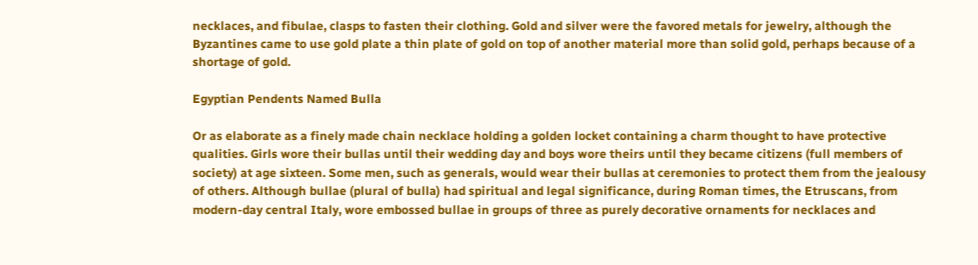necklaces, and fibulae, clasps to fasten their clothing. Gold and silver were the favored metals for jewelry, although the Byzantines came to use gold plate a thin plate of gold on top of another material more than solid gold, perhaps because of a shortage of gold.

Egyptian Pendents Named Bulla

Or as elaborate as a finely made chain necklace holding a golden locket containing a charm thought to have protective qualities. Girls wore their bullas until their wedding day and boys wore theirs until they became citizens (full members of society) at age sixteen. Some men, such as generals, would wear their bullas at ceremonies to protect them from the jealousy of others. Although bullae (plural of bulla) had spiritual and legal significance, during Roman times, the Etruscans, from modern-day central Italy, wore embossed bullae in groups of three as purely decorative ornaments for necklaces and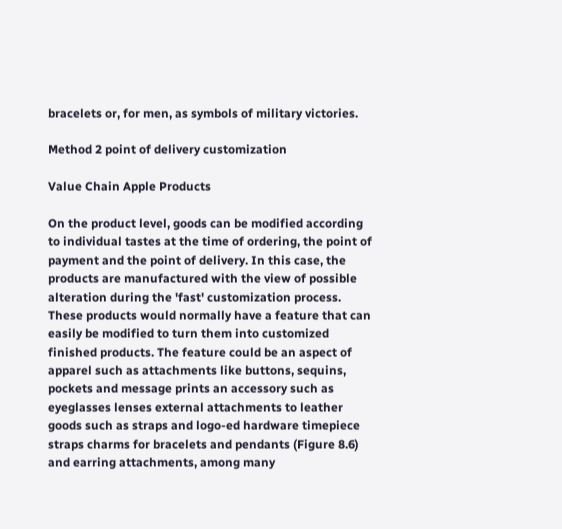bracelets or, for men, as symbols of military victories.

Method 2 point of delivery customization

Value Chain Apple Products

On the product level, goods can be modified according to individual tastes at the time of ordering, the point of payment and the point of delivery. In this case, the products are manufactured with the view of possible alteration during the 'fast' customization process. These products would normally have a feature that can easily be modified to turn them into customized finished products. The feature could be an aspect of apparel such as attachments like buttons, sequins, pockets and message prints an accessory such as eyeglasses lenses external attachments to leather goods such as straps and logo-ed hardware timepiece straps charms for bracelets and pendants (Figure 8.6) and earring attachments, among many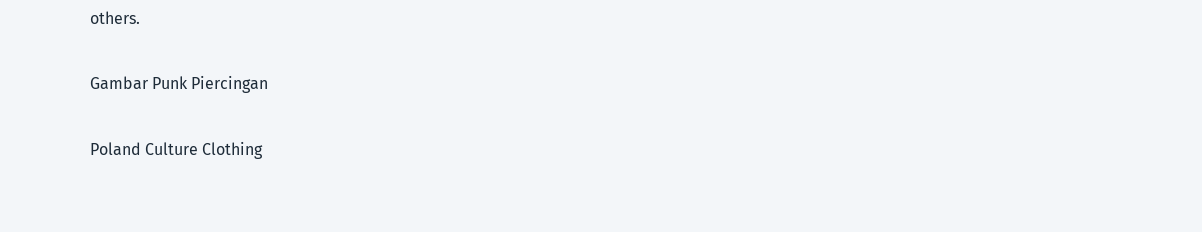others.

Gambar Punk Piercingan

Poland Culture Clothing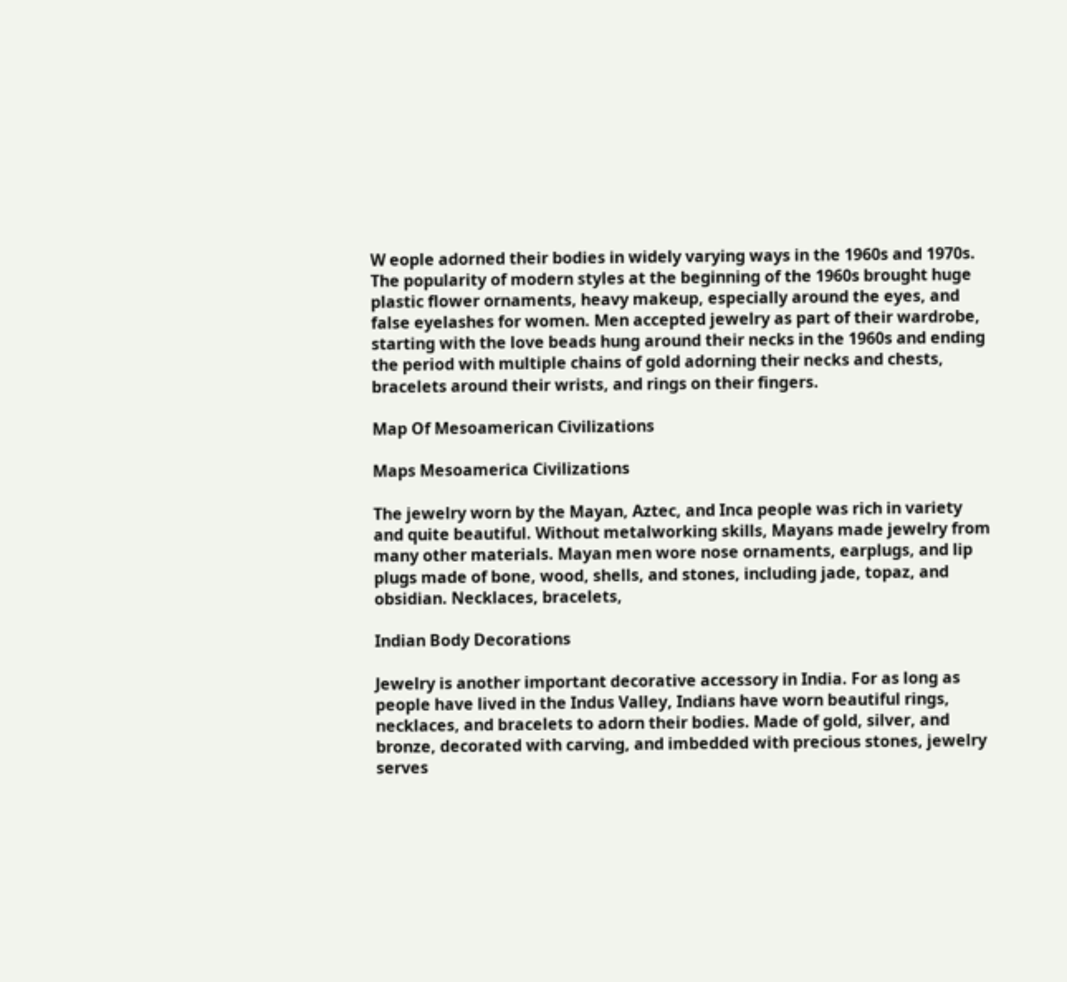W eople adorned their bodies in widely varying ways in the 1960s and 1970s. The popularity of modern styles at the beginning of the 1960s brought huge plastic flower ornaments, heavy makeup, especially around the eyes, and false eyelashes for women. Men accepted jewelry as part of their wardrobe, starting with the love beads hung around their necks in the 1960s and ending the period with multiple chains of gold adorning their necks and chests, bracelets around their wrists, and rings on their fingers.

Map Of Mesoamerican Civilizations

Maps Mesoamerica Civilizations

The jewelry worn by the Mayan, Aztec, and Inca people was rich in variety and quite beautiful. Without metalworking skills, Mayans made jewelry from many other materials. Mayan men wore nose ornaments, earplugs, and lip plugs made of bone, wood, shells, and stones, including jade, topaz, and obsidian. Necklaces, bracelets,

Indian Body Decorations

Jewelry is another important decorative accessory in India. For as long as people have lived in the Indus Valley, Indians have worn beautiful rings, necklaces, and bracelets to adorn their bodies. Made of gold, silver, and bronze, decorated with carving, and imbedded with precious stones, jewelry serves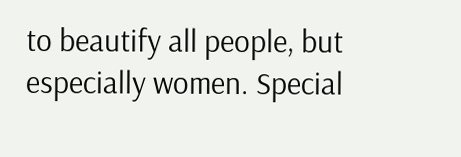to beautify all people, but especially women. Special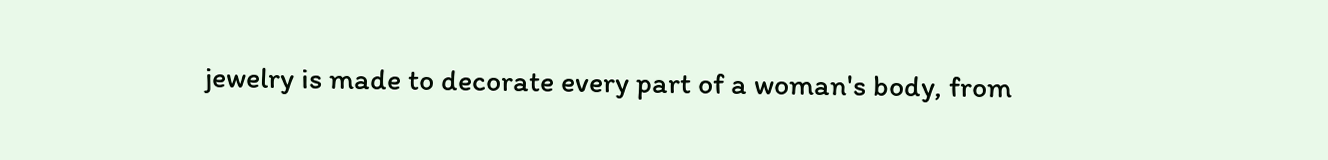jewelry is made to decorate every part of a woman's body, from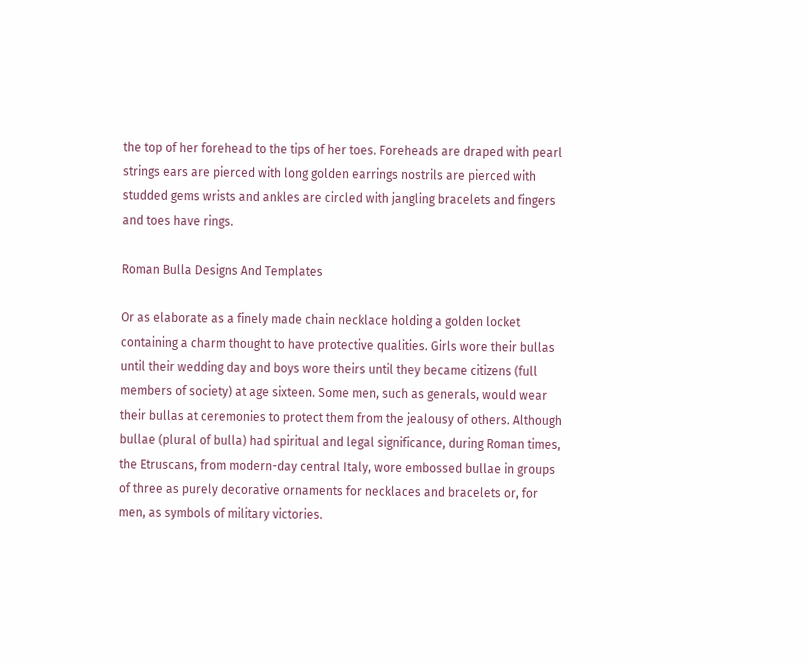the top of her forehead to the tips of her toes. Foreheads are draped with pearl strings ears are pierced with long golden earrings nostrils are pierced with studded gems wrists and ankles are circled with jangling bracelets and fingers and toes have rings.

Roman Bulla Designs And Templates

Or as elaborate as a finely made chain necklace holding a golden locket containing a charm thought to have protective qualities. Girls wore their bullas until their wedding day and boys wore theirs until they became citizens (full members of society) at age sixteen. Some men, such as generals, would wear their bullas at ceremonies to protect them from the jealousy of others. Although bullae (plural of bulla) had spiritual and legal significance, during Roman times, the Etruscans, from modern-day central Italy, wore embossed bullae in groups of three as purely decorative ornaments for necklaces and bracelets or, for men, as symbols of military victories.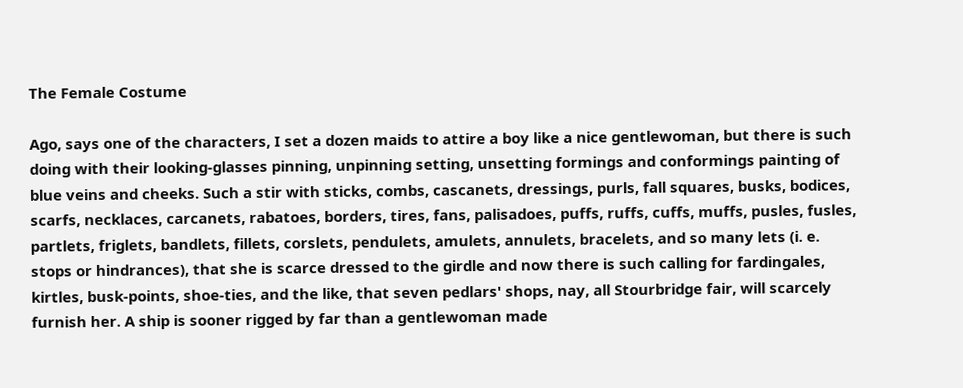The Female Costume

Ago, says one of the characters, I set a dozen maids to attire a boy like a nice gentlewoman, but there is such doing with their looking-glasses pinning, unpinning setting, unsetting formings and conformings painting of blue veins and cheeks. Such a stir with sticks, combs, cascanets, dressings, purls, fall squares, busks, bodices, scarfs, necklaces, carcanets, rabatoes, borders, tires, fans, palisadoes, puffs, ruffs, cuffs, muffs, pusles, fusles, partlets, friglets, bandlets, fillets, corslets, pendulets, amulets, annulets, bracelets, and so many lets (i. e. stops or hindrances), that she is scarce dressed to the girdle and now there is such calling for fardingales, kirtles, busk-points, shoe-ties, and the like, that seven pedlars' shops, nay, all Stourbridge fair, will scarcely furnish her. A ship is sooner rigged by far than a gentlewoman made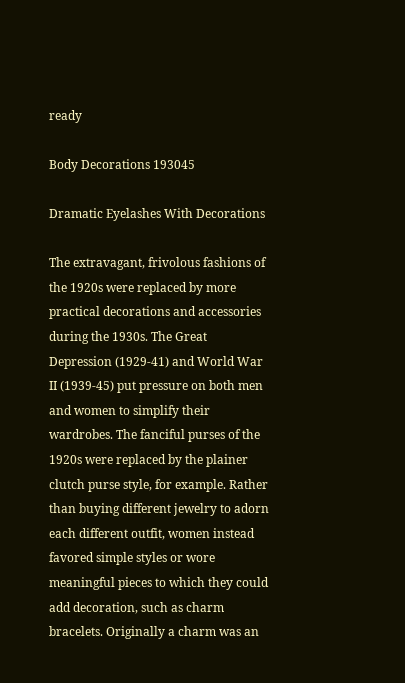ready

Body Decorations 193045

Dramatic Eyelashes With Decorations

The extravagant, frivolous fashions of the 1920s were replaced by more practical decorations and accessories during the 1930s. The Great Depression (1929-41) and World War II (1939-45) put pressure on both men and women to simplify their wardrobes. The fanciful purses of the 1920s were replaced by the plainer clutch purse style, for example. Rather than buying different jewelry to adorn each different outfit, women instead favored simple styles or wore meaningful pieces to which they could add decoration, such as charm bracelets. Originally a charm was an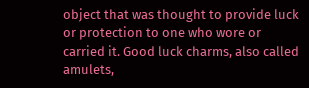object that was thought to provide luck or protection to one who wore or carried it. Good luck charms, also called amulets,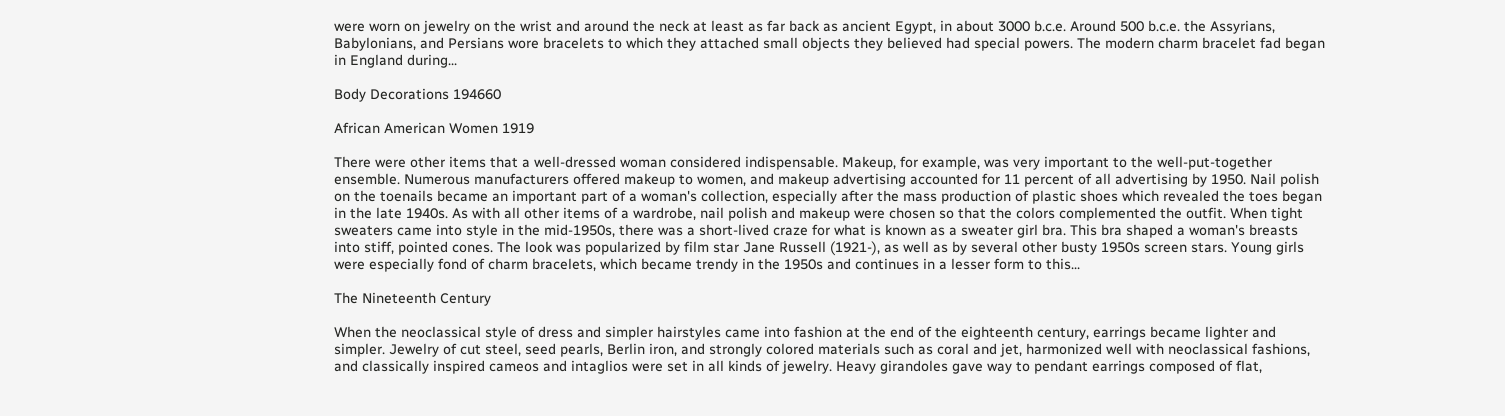were worn on jewelry on the wrist and around the neck at least as far back as ancient Egypt, in about 3000 b.c.e. Around 500 b.c.e. the Assyrians, Babylonians, and Persians wore bracelets to which they attached small objects they believed had special powers. The modern charm bracelet fad began in England during...

Body Decorations 194660

African American Women 1919

There were other items that a well-dressed woman considered indispensable. Makeup, for example, was very important to the well-put-together ensemble. Numerous manufacturers offered makeup to women, and makeup advertising accounted for 11 percent of all advertising by 1950. Nail polish on the toenails became an important part of a woman's collection, especially after the mass production of plastic shoes which revealed the toes began in the late 1940s. As with all other items of a wardrobe, nail polish and makeup were chosen so that the colors complemented the outfit. When tight sweaters came into style in the mid-1950s, there was a short-lived craze for what is known as a sweater girl bra. This bra shaped a woman's breasts into stiff, pointed cones. The look was popularized by film star Jane Russell (1921-), as well as by several other busty 1950s screen stars. Young girls were especially fond of charm bracelets, which became trendy in the 1950s and continues in a lesser form to this...

The Nineteenth Century

When the neoclassical style of dress and simpler hairstyles came into fashion at the end of the eighteenth century, earrings became lighter and simpler. Jewelry of cut steel, seed pearls, Berlin iron, and strongly colored materials such as coral and jet, harmonized well with neoclassical fashions, and classically inspired cameos and intaglios were set in all kinds of jewelry. Heavy girandoles gave way to pendant earrings composed of flat,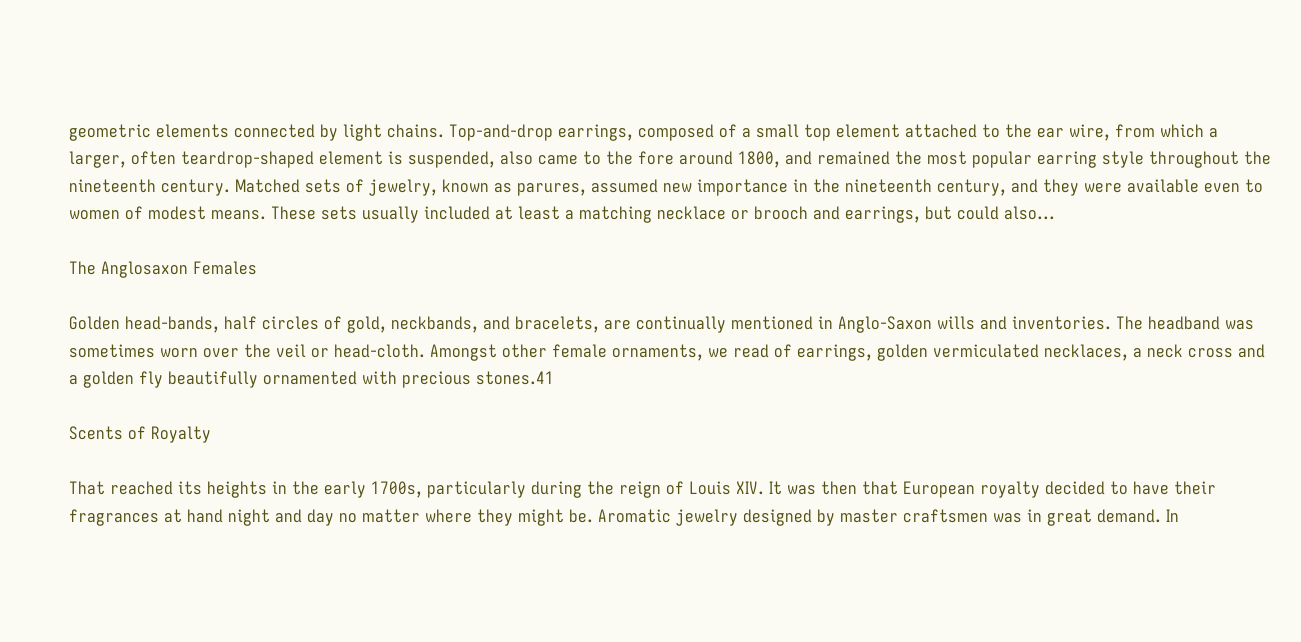geometric elements connected by light chains. Top-and-drop earrings, composed of a small top element attached to the ear wire, from which a larger, often teardrop-shaped element is suspended, also came to the fore around 1800, and remained the most popular earring style throughout the nineteenth century. Matched sets of jewelry, known as parures, assumed new importance in the nineteenth century, and they were available even to women of modest means. These sets usually included at least a matching necklace or brooch and earrings, but could also...

The Anglosaxon Females

Golden head-bands, half circles of gold, neckbands, and bracelets, are continually mentioned in Anglo-Saxon wills and inventories. The headband was sometimes worn over the veil or head-cloth. Amongst other female ornaments, we read of earrings, golden vermiculated necklaces, a neck cross and a golden fly beautifully ornamented with precious stones.41

Scents of Royalty

That reached its heights in the early 1700s, particularly during the reign of Louis XIV. It was then that European royalty decided to have their fragrances at hand night and day no matter where they might be. Aromatic jewelry designed by master craftsmen was in great demand. In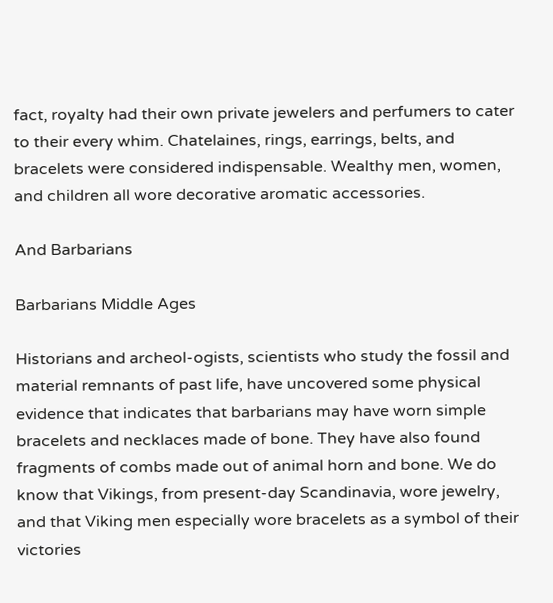fact, royalty had their own private jewelers and perfumers to cater to their every whim. Chatelaines, rings, earrings, belts, and bracelets were considered indispensable. Wealthy men, women, and children all wore decorative aromatic accessories.

And Barbarians

Barbarians Middle Ages

Historians and archeol-ogists, scientists who study the fossil and material remnants of past life, have uncovered some physical evidence that indicates that barbarians may have worn simple bracelets and necklaces made of bone. They have also found fragments of combs made out of animal horn and bone. We do know that Vikings, from present-day Scandinavia, wore jewelry, and that Viking men especially wore bracelets as a symbol of their victories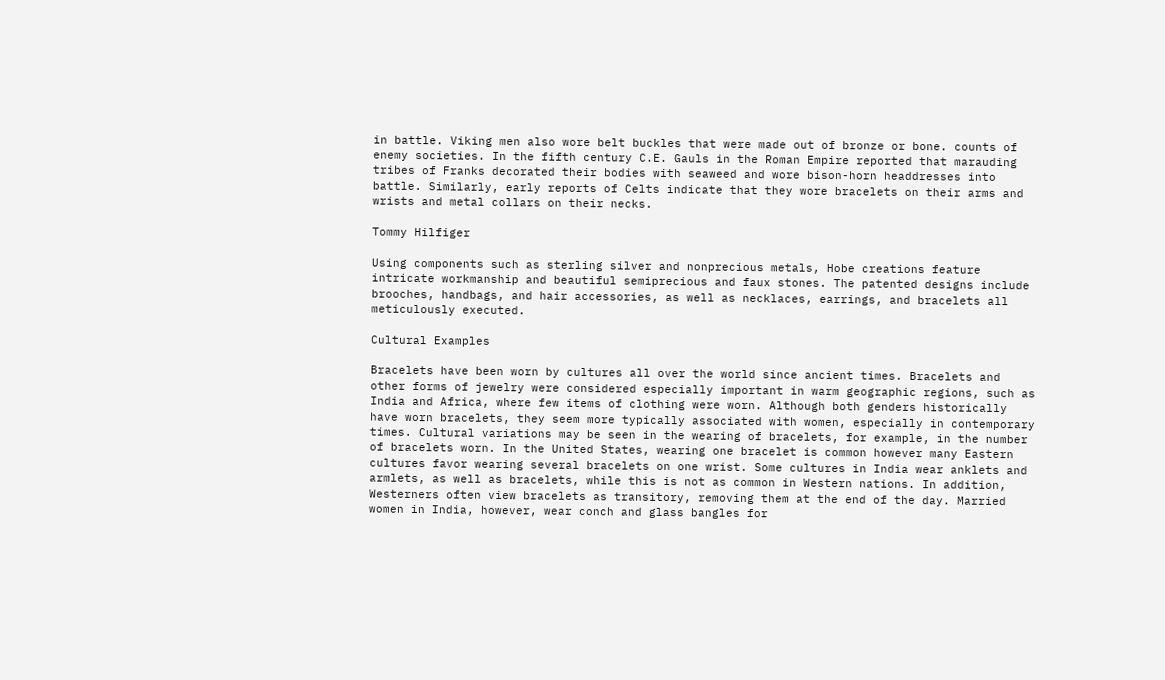in battle. Viking men also wore belt buckles that were made out of bronze or bone. counts of enemy societies. In the fifth century C.E. Gauls in the Roman Empire reported that marauding tribes of Franks decorated their bodies with seaweed and wore bison-horn headdresses into battle. Similarly, early reports of Celts indicate that they wore bracelets on their arms and wrists and metal collars on their necks.

Tommy Hilfiger

Using components such as sterling silver and nonprecious metals, Hobe creations feature intricate workmanship and beautiful semiprecious and faux stones. The patented designs include brooches, handbags, and hair accessories, as well as necklaces, earrings, and bracelets all meticulously executed.

Cultural Examples

Bracelets have been worn by cultures all over the world since ancient times. Bracelets and other forms of jewelry were considered especially important in warm geographic regions, such as India and Africa, where few items of clothing were worn. Although both genders historically have worn bracelets, they seem more typically associated with women, especially in contemporary times. Cultural variations may be seen in the wearing of bracelets, for example, in the number of bracelets worn. In the United States, wearing one bracelet is common however many Eastern cultures favor wearing several bracelets on one wrist. Some cultures in India wear anklets and armlets, as well as bracelets, while this is not as common in Western nations. In addition, Westerners often view bracelets as transitory, removing them at the end of the day. Married women in India, however, wear conch and glass bangles for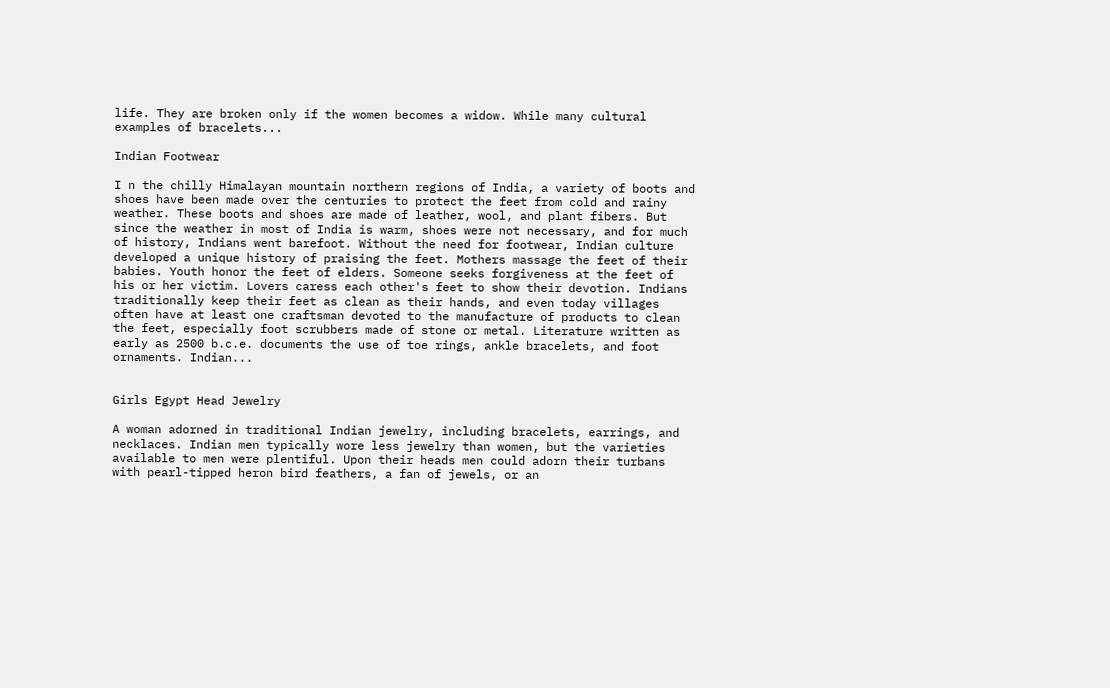life. They are broken only if the women becomes a widow. While many cultural examples of bracelets...

Indian Footwear

I n the chilly Himalayan mountain northern regions of India, a variety of boots and shoes have been made over the centuries to protect the feet from cold and rainy weather. These boots and shoes are made of leather, wool, and plant fibers. But since the weather in most of India is warm, shoes were not necessary, and for much of history, Indians went barefoot. Without the need for footwear, Indian culture developed a unique history of praising the feet. Mothers massage the feet of their babies. Youth honor the feet of elders. Someone seeks forgiveness at the feet of his or her victim. Lovers caress each other's feet to show their devotion. Indians traditionally keep their feet as clean as their hands, and even today villages often have at least one craftsman devoted to the manufacture of products to clean the feet, especially foot scrubbers made of stone or metal. Literature written as early as 2500 b.c.e. documents the use of toe rings, ankle bracelets, and foot ornaments. Indian...


Girls Egypt Head Jewelry

A woman adorned in traditional Indian jewelry, including bracelets, earrings, and necklaces. Indian men typically wore less jewelry than women, but the varieties available to men were plentiful. Upon their heads men could adorn their turbans with pearl-tipped heron bird feathers, a fan of jewels, or an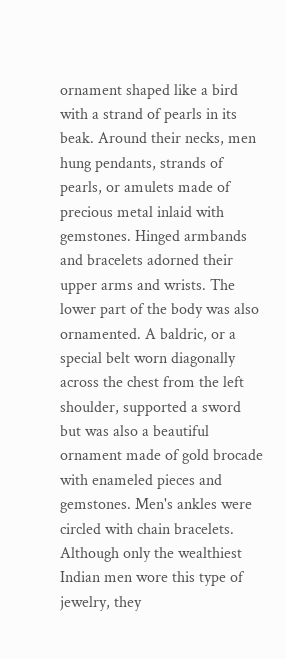ornament shaped like a bird with a strand of pearls in its beak. Around their necks, men hung pendants, strands of pearls, or amulets made of precious metal inlaid with gemstones. Hinged armbands and bracelets adorned their upper arms and wrists. The lower part of the body was also ornamented. A baldric, or a special belt worn diagonally across the chest from the left shoulder, supported a sword but was also a beautiful ornament made of gold brocade with enameled pieces and gemstones. Men's ankles were circled with chain bracelets. Although only the wealthiest Indian men wore this type of jewelry, they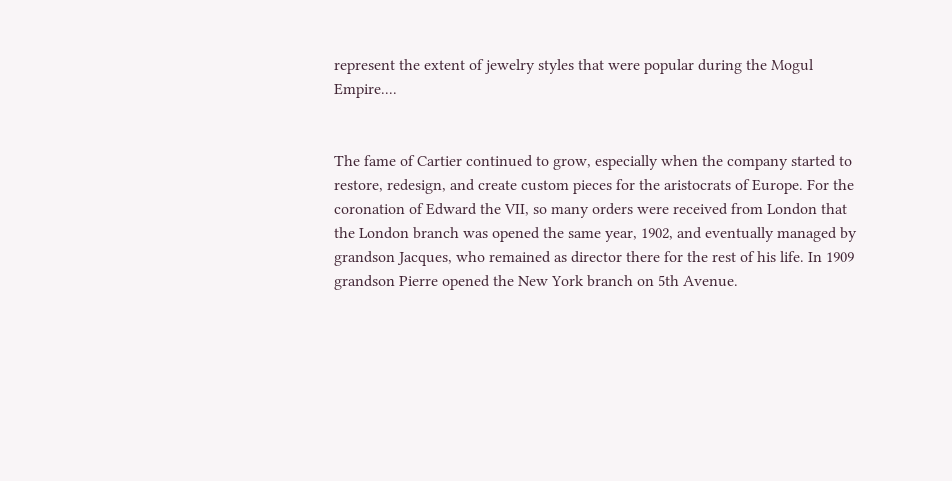represent the extent of jewelry styles that were popular during the Mogul Empire....


The fame of Cartier continued to grow, especially when the company started to restore, redesign, and create custom pieces for the aristocrats of Europe. For the coronation of Edward the VII, so many orders were received from London that the London branch was opened the same year, 1902, and eventually managed by grandson Jacques, who remained as director there for the rest of his life. In 1909 grandson Pierre opened the New York branch on 5th Avenue.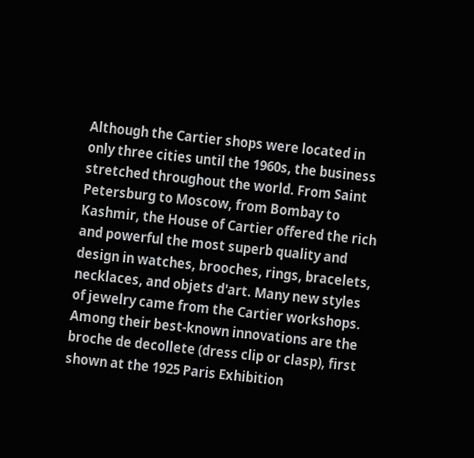Although the Cartier shops were located in only three cities until the 1960s, the business stretched throughout the world. From Saint Petersburg to Moscow, from Bombay to Kashmir, the House of Cartier offered the rich and powerful the most superb quality and design in watches, brooches, rings, bracelets, necklaces, and objets d'art. Many new styles of jewelry came from the Cartier workshops. Among their best-known innovations are the broche de decollete (dress clip or clasp), first shown at the 1925 Paris Exhibition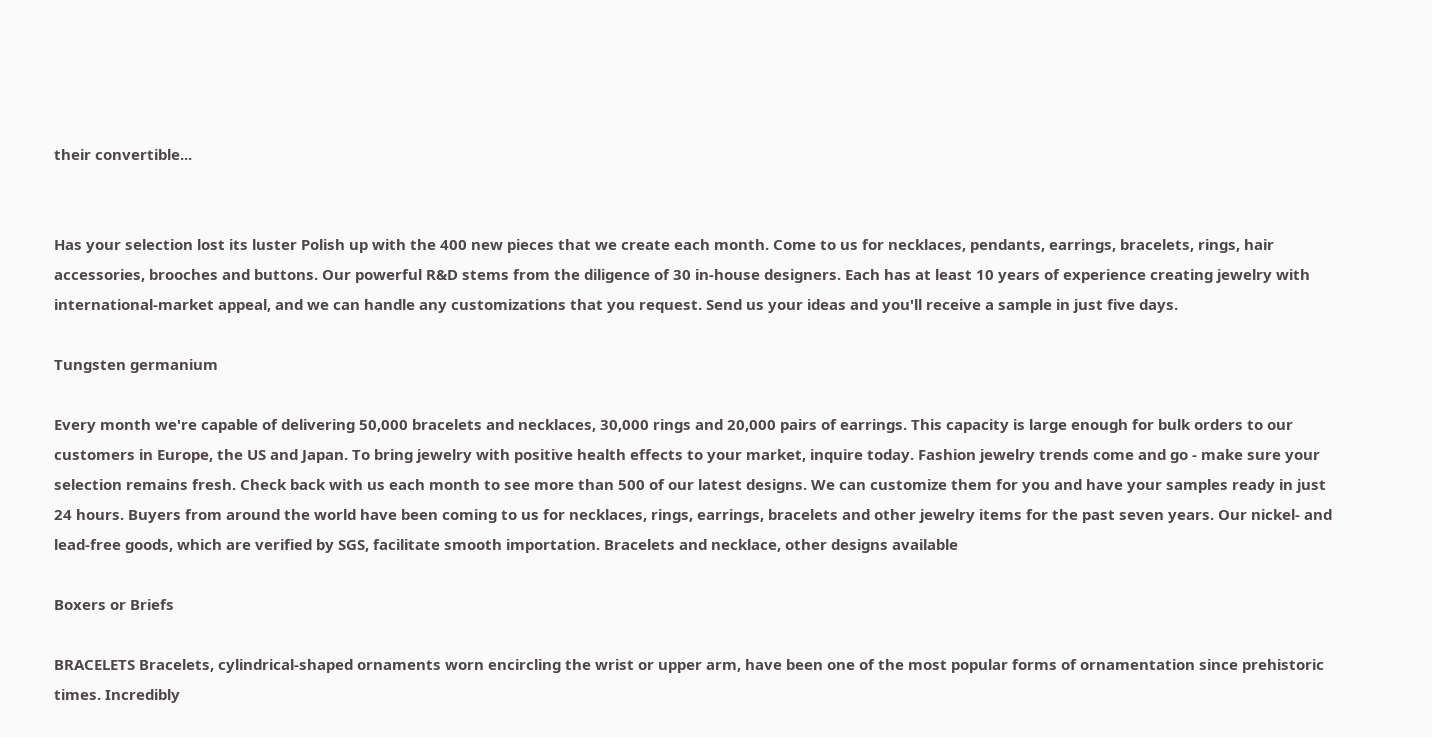their convertible...


Has your selection lost its luster Polish up with the 400 new pieces that we create each month. Come to us for necklaces, pendants, earrings, bracelets, rings, hair accessories, brooches and buttons. Our powerful R&D stems from the diligence of 30 in-house designers. Each has at least 10 years of experience creating jewelry with international-market appeal, and we can handle any customizations that you request. Send us your ideas and you'll receive a sample in just five days.

Tungsten germanium

Every month we're capable of delivering 50,000 bracelets and necklaces, 30,000 rings and 20,000 pairs of earrings. This capacity is large enough for bulk orders to our customers in Europe, the US and Japan. To bring jewelry with positive health effects to your market, inquire today. Fashion jewelry trends come and go - make sure your selection remains fresh. Check back with us each month to see more than 500 of our latest designs. We can customize them for you and have your samples ready in just 24 hours. Buyers from around the world have been coming to us for necklaces, rings, earrings, bracelets and other jewelry items for the past seven years. Our nickel- and lead-free goods, which are verified by SGS, facilitate smooth importation. Bracelets and necklace, other designs available

Boxers or Briefs

BRACELETS Bracelets, cylindrical-shaped ornaments worn encircling the wrist or upper arm, have been one of the most popular forms of ornamentation since prehistoric times. Incredibly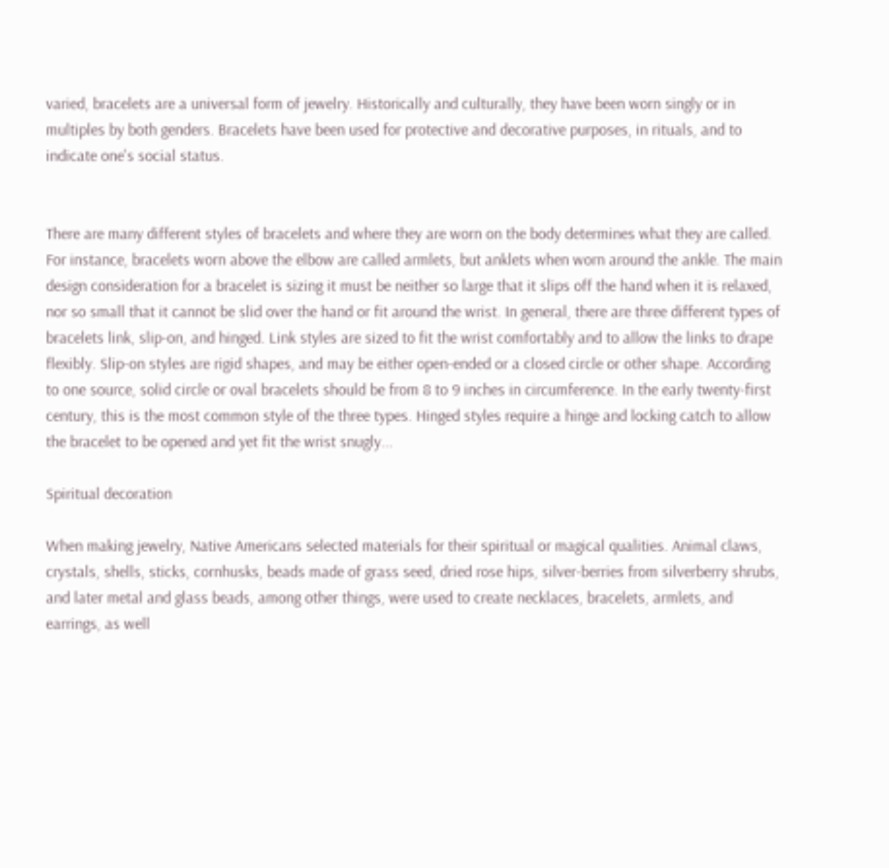varied, bracelets are a universal form of jewelry. Historically and culturally, they have been worn singly or in multiples by both genders. Bracelets have been used for protective and decorative purposes, in rituals, and to indicate one's social status.


There are many different styles of bracelets and where they are worn on the body determines what they are called. For instance, bracelets worn above the elbow are called armlets, but anklets when worn around the ankle. The main design consideration for a bracelet is sizing it must be neither so large that it slips off the hand when it is relaxed, nor so small that it cannot be slid over the hand or fit around the wrist. In general, there are three different types of bracelets link, slip-on, and hinged. Link styles are sized to fit the wrist comfortably and to allow the links to drape flexibly. Slip-on styles are rigid shapes, and may be either open-ended or a closed circle or other shape. According to one source, solid circle or oval bracelets should be from 8 to 9 inches in circumference. In the early twenty-first century, this is the most common style of the three types. Hinged styles require a hinge and locking catch to allow the bracelet to be opened and yet fit the wrist snugly...

Spiritual decoration

When making jewelry, Native Americans selected materials for their spiritual or magical qualities. Animal claws, crystals, shells, sticks, cornhusks, beads made of grass seed, dried rose hips, silver-berries from silverberry shrubs, and later metal and glass beads, among other things, were used to create necklaces, bracelets, armlets, and earrings, as well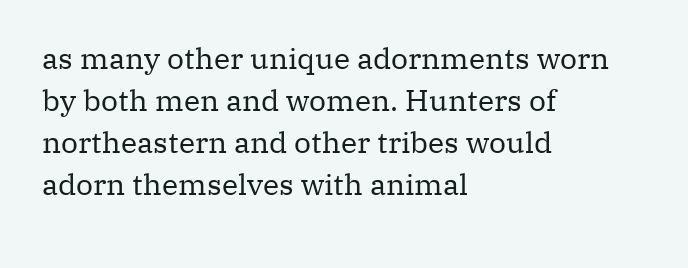as many other unique adornments worn by both men and women. Hunters of northeastern and other tribes would adorn themselves with animal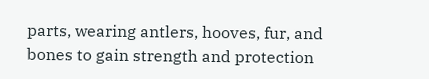parts, wearing antlers, hooves, fur, and bones to gain strength and protection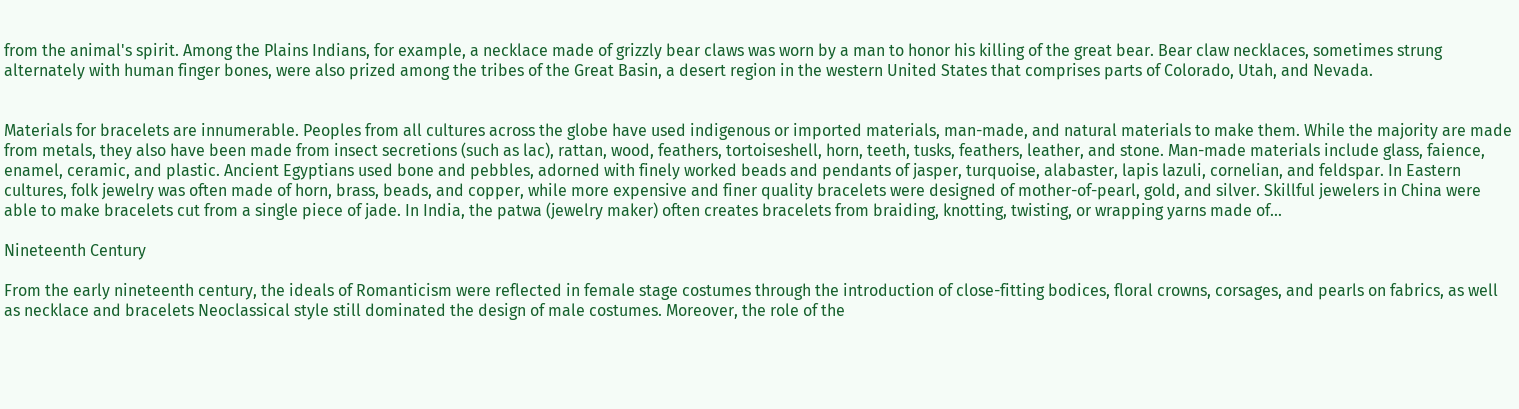from the animal's spirit. Among the Plains Indians, for example, a necklace made of grizzly bear claws was worn by a man to honor his killing of the great bear. Bear claw necklaces, sometimes strung alternately with human finger bones, were also prized among the tribes of the Great Basin, a desert region in the western United States that comprises parts of Colorado, Utah, and Nevada.


Materials for bracelets are innumerable. Peoples from all cultures across the globe have used indigenous or imported materials, man-made, and natural materials to make them. While the majority are made from metals, they also have been made from insect secretions (such as lac), rattan, wood, feathers, tortoiseshell, horn, teeth, tusks, feathers, leather, and stone. Man-made materials include glass, faience, enamel, ceramic, and plastic. Ancient Egyptians used bone and pebbles, adorned with finely worked beads and pendants of jasper, turquoise, alabaster, lapis lazuli, cornelian, and feldspar. In Eastern cultures, folk jewelry was often made of horn, brass, beads, and copper, while more expensive and finer quality bracelets were designed of mother-of-pearl, gold, and silver. Skillful jewelers in China were able to make bracelets cut from a single piece of jade. In India, the patwa (jewelry maker) often creates bracelets from braiding, knotting, twisting, or wrapping yarns made of...

Nineteenth Century

From the early nineteenth century, the ideals of Romanticism were reflected in female stage costumes through the introduction of close-fitting bodices, floral crowns, corsages, and pearls on fabrics, as well as necklace and bracelets Neoclassical style still dominated the design of male costumes. Moreover, the role of the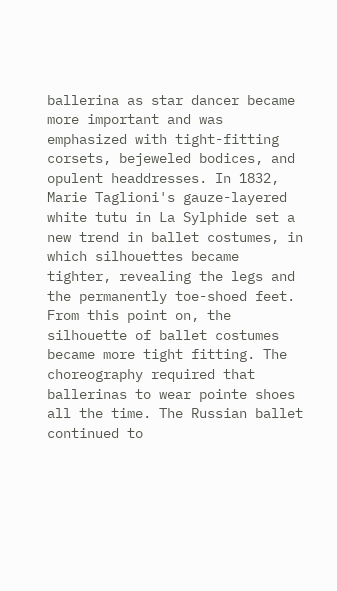ballerina as star dancer became more important and was emphasized with tight-fitting corsets, bejeweled bodices, and opulent headdresses. In 1832, Marie Taglioni's gauze-layered white tutu in La Sylphide set a new trend in ballet costumes, in which silhouettes became tighter, revealing the legs and the permanently toe-shoed feet. From this point on, the silhouette of ballet costumes became more tight fitting. The choreography required that ballerinas to wear pointe shoes all the time. The Russian ballet continued to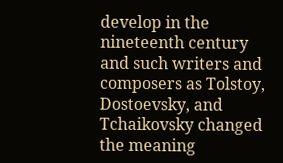develop in the nineteenth century and such writers and composers as Tolstoy, Dostoevsky, and Tchaikovsky changed the meaning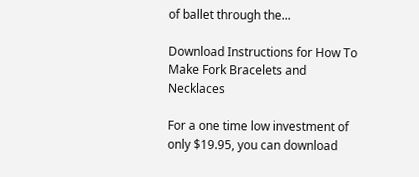of ballet through the...

Download Instructions for How To Make Fork Bracelets and Necklaces

For a one time low investment of only $19.95, you can download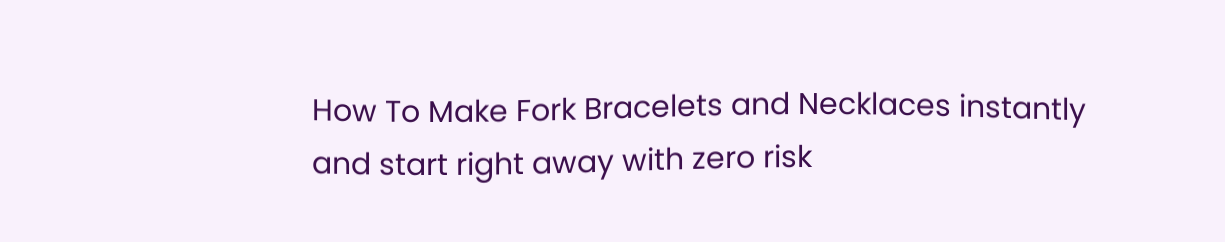How To Make Fork Bracelets and Necklaces instantly and start right away with zero risk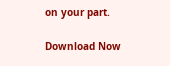on your part.

Download Now